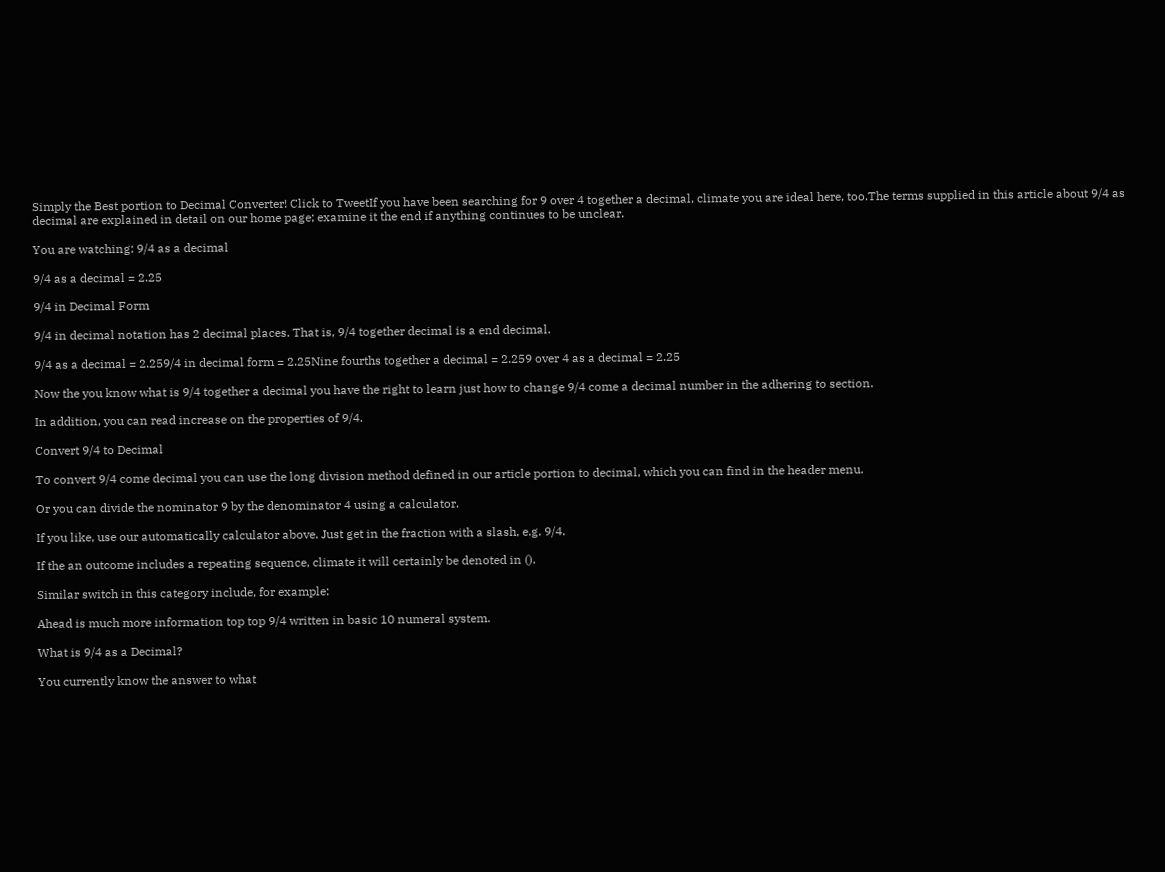Simply the Best portion to Decimal Converter! Click to TweetIf you have been searching for 9 over 4 together a decimal, climate you are ideal here, too.The terms supplied in this article about 9/4 as decimal are explained in detail on our home page; examine it the end if anything continues to be unclear.

You are watching: 9/4 as a decimal

9/4 as a decimal = 2.25

9/4 in Decimal Form

9/4 in decimal notation has 2 decimal places. That is, 9/4 together decimal is a end decimal.

9/4 as a decimal = 2.259/4 in decimal form = 2.25Nine fourths together a decimal = 2.259 over 4 as a decimal = 2.25

Now the you know what is 9/4 together a decimal you have the right to learn just how to change 9/4 come a decimal number in the adhering to section.

In addition, you can read increase on the properties of 9/4.

Convert 9/4 to Decimal

To convert 9/4 come decimal you can use the long division method defined in our article portion to decimal, which you can find in the header menu.

Or you can divide the nominator 9 by the denominator 4 using a calculator.

If you like, use our automatically calculator above. Just get in the fraction with a slash, e.g. 9/4.

If the an outcome includes a repeating sequence, climate it will certainly be denoted in ().

Similar switch in this category include, for example:

Ahead is much more information top top 9/4 written in basic 10 numeral system.

What is 9/4 as a Decimal?

You currently know the answer to what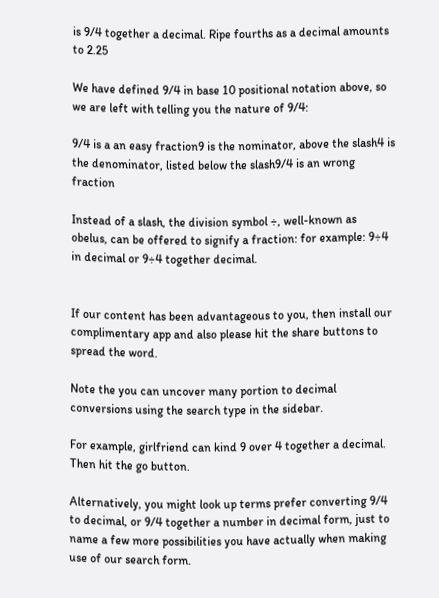is 9/4 together a decimal. Ripe fourths as a decimal amounts to 2.25

We have defined 9/4 in base 10 positional notation above, so we are left with telling you the nature of 9/4:

9/4 is a an easy fraction9 is the nominator, above the slash4 is the denominator, listed below the slash9/4 is an wrong fraction

Instead of a slash, the division symbol ÷, well-known as obelus, can be offered to signify a fraction: for example: 9÷4 in decimal or 9÷4 together decimal.


If our content has been advantageous to you, then install our complimentary app and also please hit the share buttons to spread the word.

Note the you can uncover many portion to decimal conversions using the search type in the sidebar.

For example, girlfriend can kind 9 over 4 together a decimal. Then hit the go button.

Alternatively, you might look up terms prefer converting 9/4 to decimal, or 9/4 together a number in decimal form, just to name a few more possibilities you have actually when making use of our search form.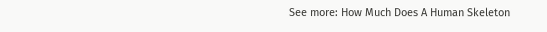See more: How Much Does A Human Skeleton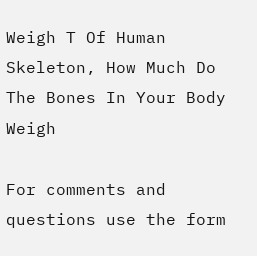Weigh T Of Human Skeleton, How Much Do The Bones In Your Body Weigh

For comments and questions use the form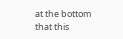at the bottom that this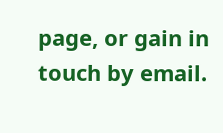page, or gain in touch by email.